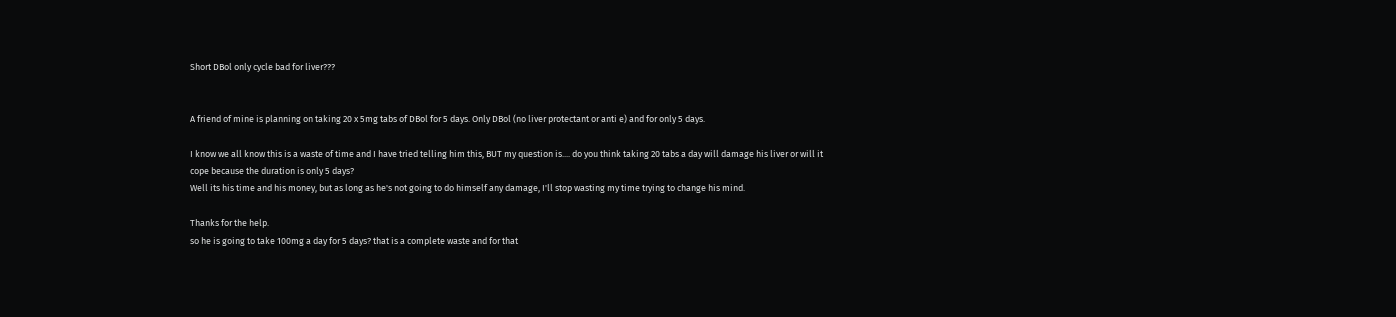Short DBol only cycle bad for liver???


A friend of mine is planning on taking 20 x 5mg tabs of DBol for 5 days. Only DBol (no liver protectant or anti e) and for only 5 days.

I know we all know this is a waste of time and I have tried telling him this, BUT my question is.... do you think taking 20 tabs a day will damage his liver or will it cope because the duration is only 5 days?
Well its his time and his money, but as long as he's not going to do himself any damage, I'll stop wasting my time trying to change his mind.

Thanks for the help.
so he is going to take 100mg a day for 5 days? that is a complete waste and for that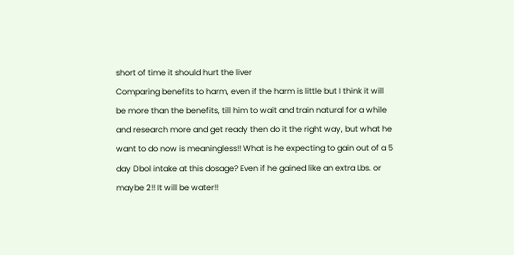short of time it should hurt the liver
Comparing benefits to harm, even if the harm is little but I think it will be more than the benefits, till him to wait and train natural for a while and research more and get ready then do it the right way, but what he want to do now is meaningless!! What is he expecting to gain out of a 5 day Dbol intake at this dosage? Even if he gained like an extra Lbs. or maybe 2!! It will be water!!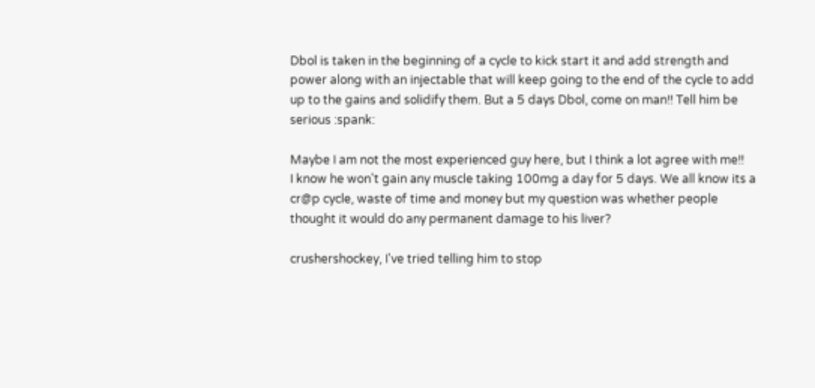Dbol is taken in the beginning of a cycle to kick start it and add strength and power along with an injectable that will keep going to the end of the cycle to add up to the gains and solidify them. But a 5 days Dbol, come on man!! Tell him be serious :spank:

Maybe I am not the most experienced guy here, but I think a lot agree with me!!
I know he won't gain any muscle taking 100mg a day for 5 days. We all know its a cr@p cycle, waste of time and money but my question was whether people thought it would do any permanent damage to his liver?

crushershockey, I've tried telling him to stop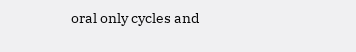oral only cycles and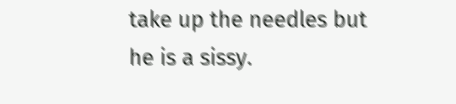take up the needles but he is a sissy.